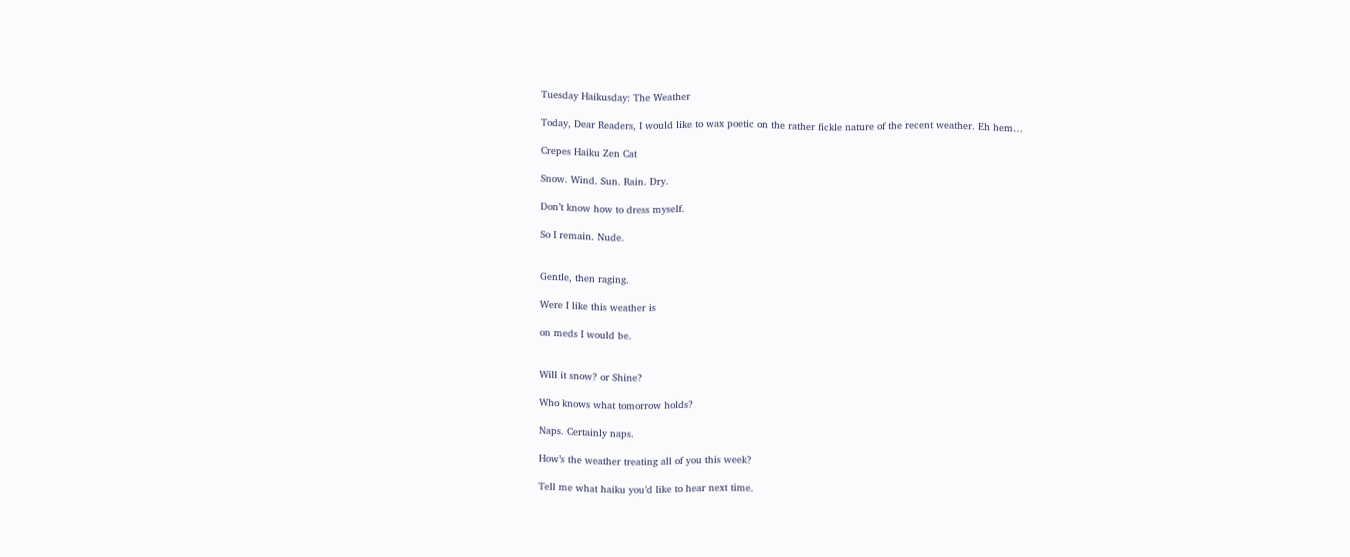Tuesday Haikusday: The Weather

Today, Dear Readers, I would like to wax poetic on the rather fickle nature of the recent weather. Eh hem…

Crepes Haiku Zen Cat

Snow. Wind. Sun. Rain. Dry.

Don’t know how to dress myself.

So I remain. Nude.


Gentle, then raging.

Were I like this weather is

on meds I would be.


Will it snow? or Shine?

Who knows what tomorrow holds?

Naps. Certainly naps.

How’s the weather treating all of you this week?

Tell me what haiku you’d like to hear next time.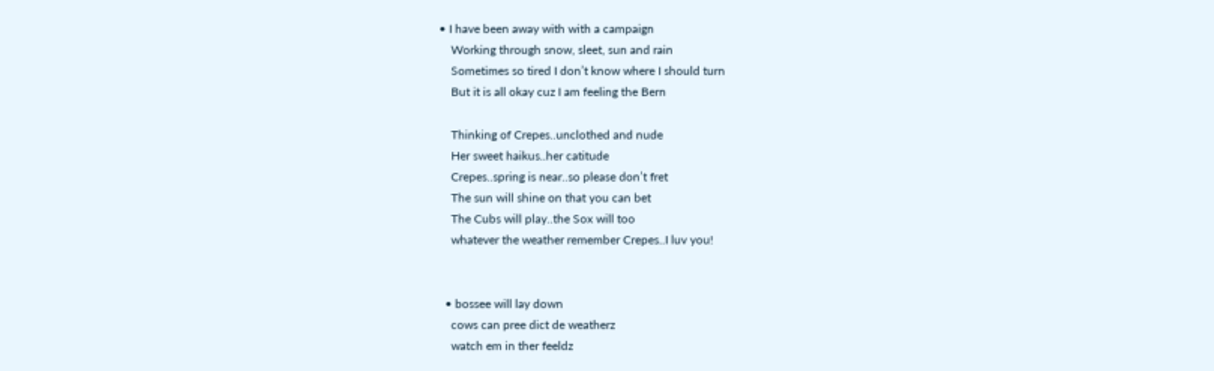• I have been away with with a campaign
    Working through snow, sleet, sun and rain
    Sometimes so tired I don’t know where I should turn
    But it is all okay cuz I am feeling the Bern

    Thinking of Crepes..unclothed and nude
    Her sweet haikus..her catitude
    Crepes..spring is near..so please don’t fret
    The sun will shine on that you can bet
    The Cubs will play..the Sox will too
    whatever the weather remember Crepes..I luv you!


  • bossee will lay down
    cows can pree dict de weatherz
    watch em in ther feeldz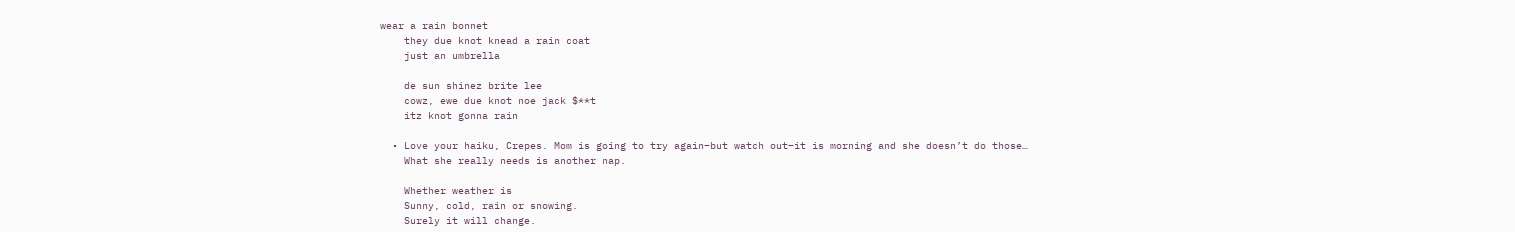wear a rain bonnet
    they due knot knead a rain coat
    just an umbrella

    de sun shinez brite lee
    cowz, ewe due knot noe jack $**t
    itz knot gonna rain

  • Love your haiku, Crepes. Mom is going to try again–but watch out–it is morning and she doesn’t do those…
    What she really needs is another nap.

    Whether weather is
    Sunny, cold, rain or snowing.
    Surely it will change.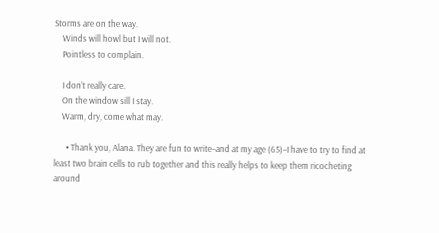Storms are on the way.
    Winds will howl but I will not.
    Pointless to complain.

    I don’t really care.
    On the window sill I stay.
    Warm, dry, come what may.

      • Thank you, Alana. They are fun to write–and at my age (65)–I have to try to find at least two brain cells to rub together and this really helps to keep them ricocheting around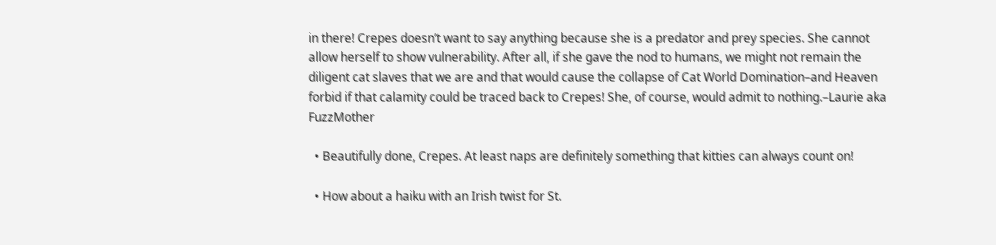in there! Crepes doesn’t want to say anything because she is a predator and prey species. She cannot allow herself to show vulnerability. After all, if she gave the nod to humans, we might not remain the diligent cat slaves that we are and that would cause the collapse of Cat World Domination–and Heaven forbid if that calamity could be traced back to Crepes! She, of course, would admit to nothing.–Laurie aka FuzzMother

  • Beautifully done, Crepes. At least naps are definitely something that kitties can always count on!

  • How about a haiku with an Irish twist for St.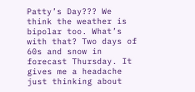Patty’s Day??? We think the weather is bipolar too. What’s with that? Two days of 60s and snow in forecast Thursday. It gives me a headache just thinking about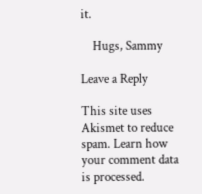it.

    Hugs, Sammy

Leave a Reply

This site uses Akismet to reduce spam. Learn how your comment data is processed.